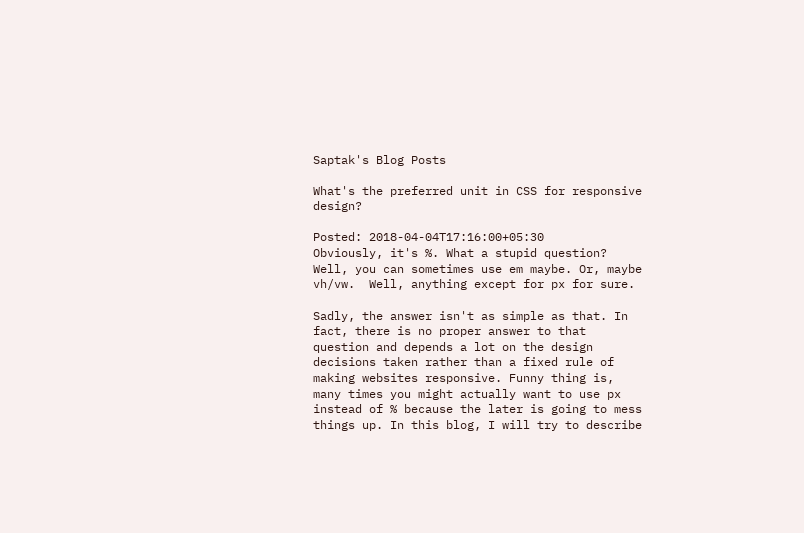Saptak's Blog Posts

What's the preferred unit in CSS for responsive design?

Posted: 2018-04-04T17:16:00+05:30
Obviously, it's %. What a stupid question? Well, you can sometimes use em maybe. Or, maybe vh/vw.  Well, anything except for px for sure.

Sadly, the answer isn't as simple as that. In fact, there is no proper answer to that question and depends a lot on the design decisions taken rather than a fixed rule of making websites responsive. Funny thing is, many times you might actually want to use px instead of % because the later is going to mess things up. In this blog, I will try to describe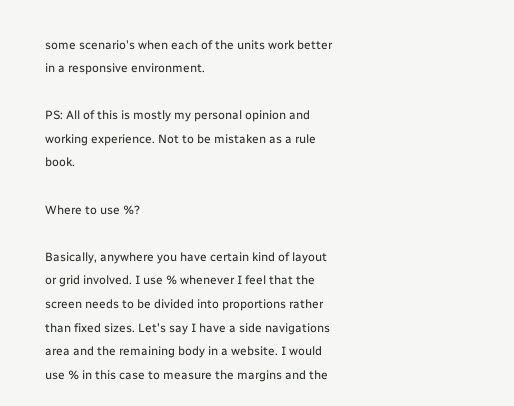some scenario's when each of the units work better in a responsive environment.

PS: All of this is mostly my personal opinion and working experience. Not to be mistaken as a rule book.

Where to use %?

Basically, anywhere you have certain kind of layout or grid involved. I use % whenever I feel that the screen needs to be divided into proportions rather than fixed sizes. Let's say I have a side navigations area and the remaining body in a website. I would use % in this case to measure the margins and the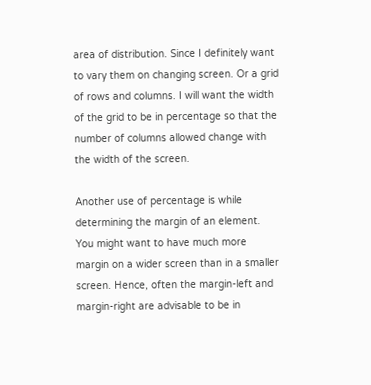area of distribution. Since I definitely want to vary them on changing screen. Or a grid of rows and columns. I will want the width of the grid to be in percentage so that the number of columns allowed change with the width of the screen.

Another use of percentage is while determining the margin of an element. You might want to have much more margin on a wider screen than in a smaller screen. Hence, often the margin-left and margin-right are advisable to be in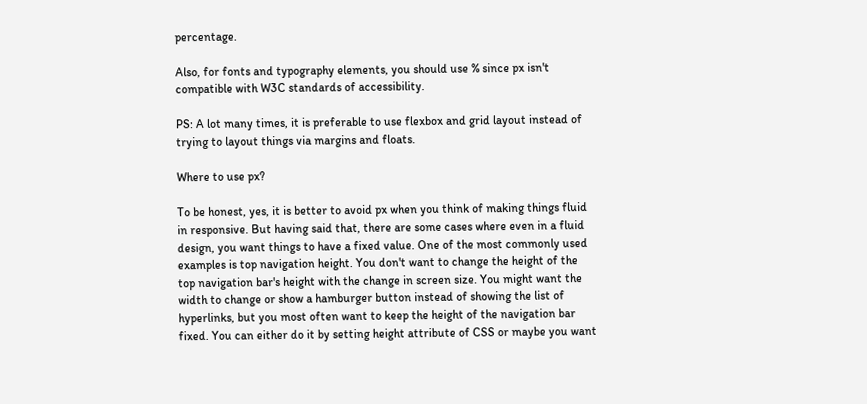percentage.

Also, for fonts and typography elements, you should use % since px isn't compatible with W3C standards of accessibility.

PS: A lot many times, it is preferable to use flexbox and grid layout instead of trying to layout things via margins and floats.

Where to use px?

To be honest, yes, it is better to avoid px when you think of making things fluid in responsive. But having said that, there are some cases where even in a fluid design, you want things to have a fixed value. One of the most commonly used examples is top navigation height. You don't want to change the height of the top navigation bar's height with the change in screen size. You might want the width to change or show a hamburger button instead of showing the list of hyperlinks, but you most often want to keep the height of the navigation bar fixed. You can either do it by setting height attribute of CSS or maybe you want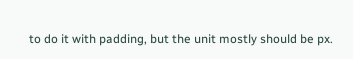to do it with padding, but the unit mostly should be px.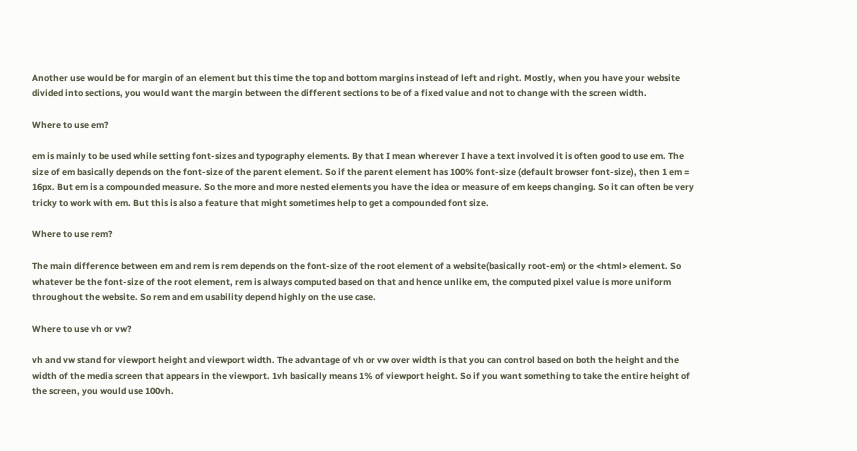Another use would be for margin of an element but this time the top and bottom margins instead of left and right. Mostly, when you have your website divided into sections, you would want the margin between the different sections to be of a fixed value and not to change with the screen width.

Where to use em?

em is mainly to be used while setting font-sizes and typography elements. By that I mean wherever I have a text involved it is often good to use em. The size of em basically depends on the font-size of the parent element. So if the parent element has 100% font-size (default browser font-size), then 1 em = 16px. But em is a compounded measure. So the more and more nested elements you have the idea or measure of em keeps changing. So it can often be very tricky to work with em. But this is also a feature that might sometimes help to get a compounded font size.

Where to use rem?

The main difference between em and rem is rem depends on the font-size of the root element of a website(basically root-em) or the <html> element. So whatever be the font-size of the root element, rem is always computed based on that and hence unlike em, the computed pixel value is more uniform throughout the website. So rem and em usability depend highly on the use case.

Where to use vh or vw?

vh and vw stand for viewport height and viewport width. The advantage of vh or vw over width is that you can control based on both the height and the width of the media screen that appears in the viewport. 1vh basically means 1% of viewport height. So if you want something to take the entire height of the screen, you would use 100vh.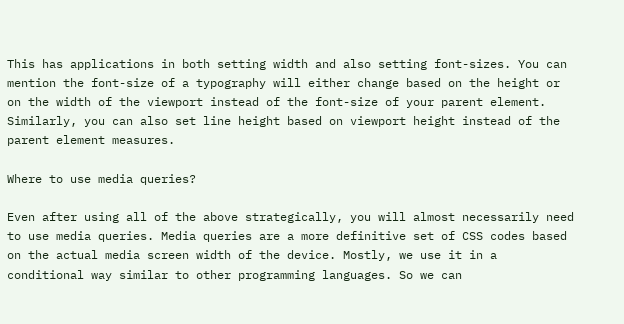This has applications in both setting width and also setting font-sizes. You can mention the font-size of a typography will either change based on the height or on the width of the viewport instead of the font-size of your parent element. Similarly, you can also set line height based on viewport height instead of the parent element measures.

Where to use media queries?

Even after using all of the above strategically, you will almost necessarily need to use media queries. Media queries are a more definitive set of CSS codes based on the actual media screen width of the device. Mostly, we use it in a conditional way similar to other programming languages. So we can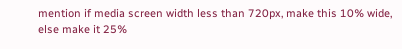mention if media screen width less than 720px, make this 10% wide, else make it 25%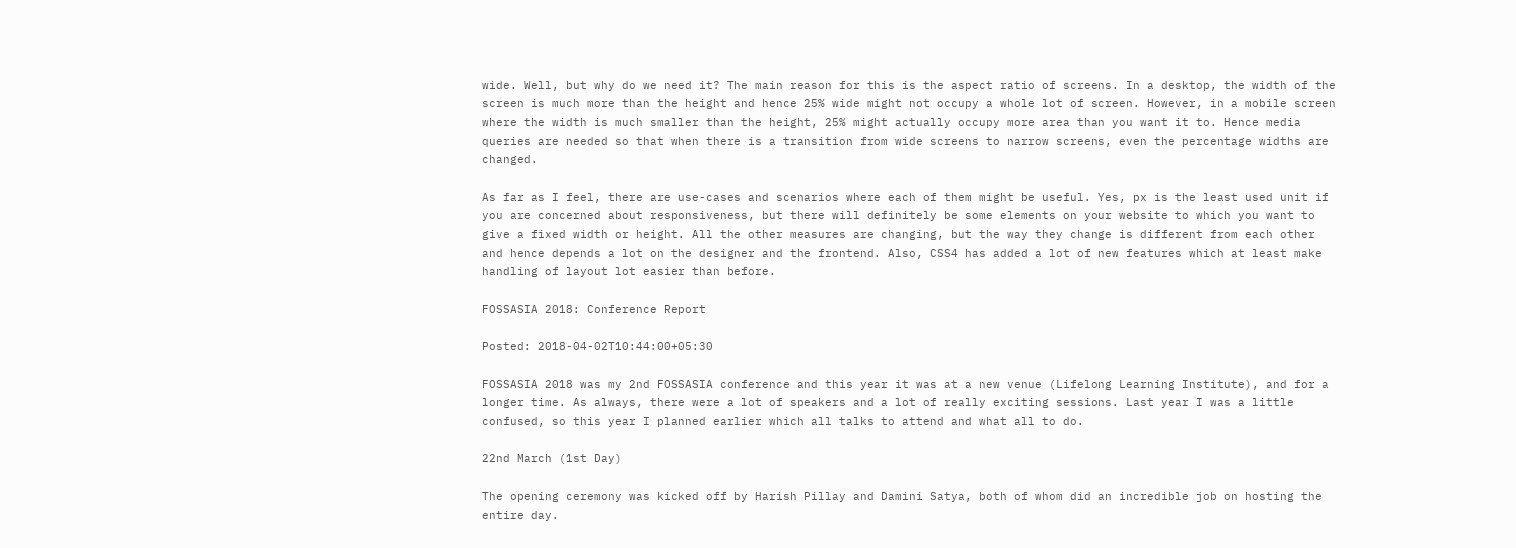wide. Well, but why do we need it? The main reason for this is the aspect ratio of screens. In a desktop, the width of the screen is much more than the height and hence 25% wide might not occupy a whole lot of screen. However, in a mobile screen where the width is much smaller than the height, 25% might actually occupy more area than you want it to. Hence media queries are needed so that when there is a transition from wide screens to narrow screens, even the percentage widths are changed.

As far as I feel, there are use-cases and scenarios where each of them might be useful. Yes, px is the least used unit if you are concerned about responsiveness, but there will definitely be some elements on your website to which you want to give a fixed width or height. All the other measures are changing, but the way they change is different from each other and hence depends a lot on the designer and the frontend. Also, CSS4 has added a lot of new features which at least make handling of layout lot easier than before.

FOSSASIA 2018: Conference Report

Posted: 2018-04-02T10:44:00+05:30

FOSSASIA 2018 was my 2nd FOSSASIA conference and this year it was at a new venue (Lifelong Learning Institute), and for a longer time. As always, there were a lot of speakers and a lot of really exciting sessions. Last year I was a little confused, so this year I planned earlier which all talks to attend and what all to do.

22nd March (1st Day)

The opening ceremony was kicked off by Harish Pillay and Damini Satya, both of whom did an incredible job on hosting the entire day.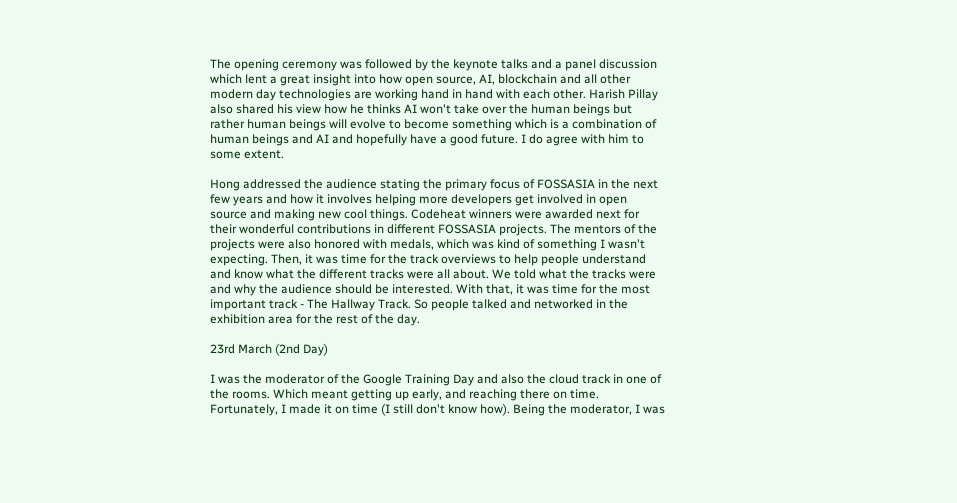The opening ceremony was followed by the keynote talks and a panel discussion which lent a great insight into how open source, AI, blockchain and all other modern day technologies are working hand in hand with each other. Harish Pillay also shared his view how he thinks AI won't take over the human beings but rather human beings will evolve to become something which is a combination of human beings and AI and hopefully have a good future. I do agree with him to some extent.

Hong addressed the audience stating the primary focus of FOSSASIA in the next few years and how it involves helping more developers get involved in open source and making new cool things. Codeheat winners were awarded next for their wonderful contributions in different FOSSASIA projects. The mentors of the projects were also honored with medals, which was kind of something I wasn't expecting. Then, it was time for the track overviews to help people understand and know what the different tracks were all about. We told what the tracks were and why the audience should be interested. With that, it was time for the most important track - The Hallway Track. So people talked and networked in the exhibition area for the rest of the day.

23rd March (2nd Day)

I was the moderator of the Google Training Day and also the cloud track in one of the rooms. Which meant getting up early, and reaching there on time. Fortunately, I made it on time (I still don't know how). Being the moderator, I was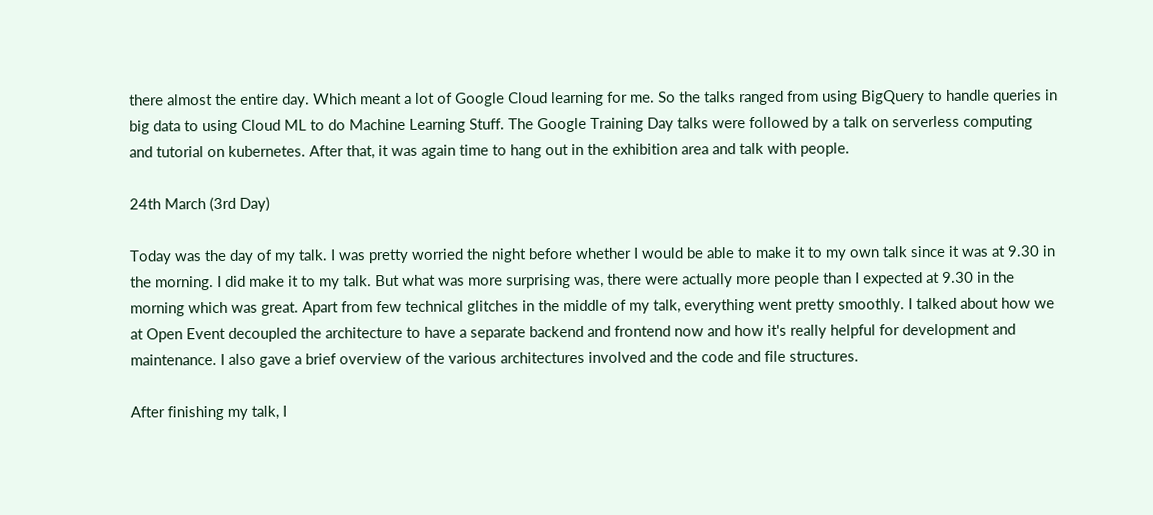there almost the entire day. Which meant a lot of Google Cloud learning for me. So the talks ranged from using BigQuery to handle queries in big data to using Cloud ML to do Machine Learning Stuff. The Google Training Day talks were followed by a talk on serverless computing and tutorial on kubernetes. After that, it was again time to hang out in the exhibition area and talk with people.

24th March (3rd Day)

Today was the day of my talk. I was pretty worried the night before whether I would be able to make it to my own talk since it was at 9.30 in the morning. I did make it to my talk. But what was more surprising was, there were actually more people than I expected at 9.30 in the morning which was great. Apart from few technical glitches in the middle of my talk, everything went pretty smoothly. I talked about how we at Open Event decoupled the architecture to have a separate backend and frontend now and how it's really helpful for development and maintenance. I also gave a brief overview of the various architectures involved and the code and file structures.

After finishing my talk, I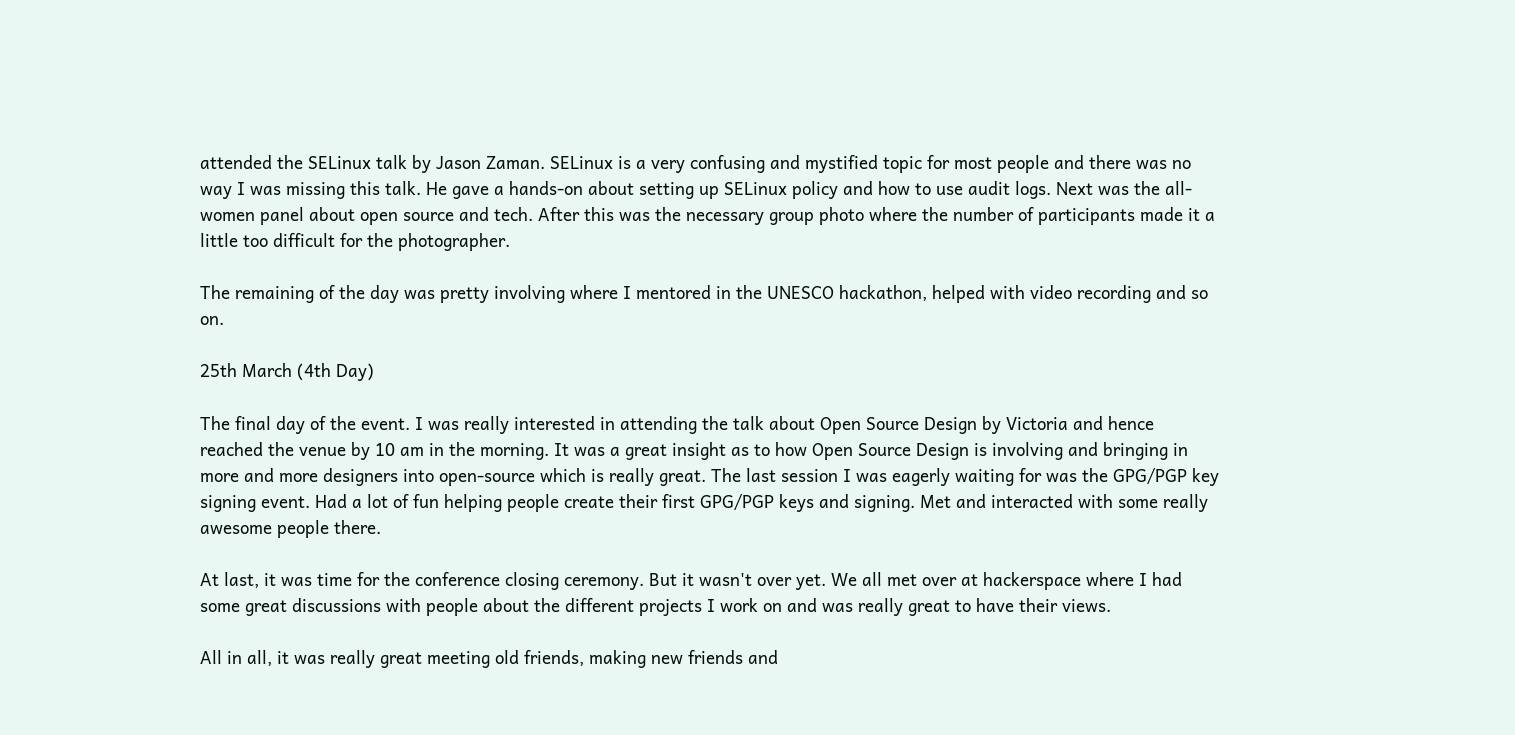attended the SELinux talk by Jason Zaman. SELinux is a very confusing and mystified topic for most people and there was no way I was missing this talk. He gave a hands-on about setting up SELinux policy and how to use audit logs. Next was the all-women panel about open source and tech. After this was the necessary group photo where the number of participants made it a little too difficult for the photographer.

The remaining of the day was pretty involving where I mentored in the UNESCO hackathon, helped with video recording and so on.

25th March (4th Day)

The final day of the event. I was really interested in attending the talk about Open Source Design by Victoria and hence reached the venue by 10 am in the morning. It was a great insight as to how Open Source Design is involving and bringing in more and more designers into open-source which is really great. The last session I was eagerly waiting for was the GPG/PGP key signing event. Had a lot of fun helping people create their first GPG/PGP keys and signing. Met and interacted with some really awesome people there.

At last, it was time for the conference closing ceremony. But it wasn't over yet. We all met over at hackerspace where I had some great discussions with people about the different projects I work on and was really great to have their views.

All in all, it was really great meeting old friends, making new friends and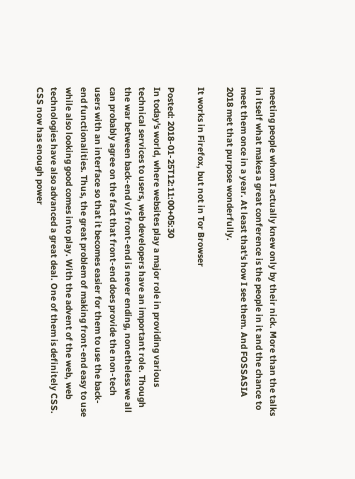meeting people whom I actually knew only by their nick. More than the talks in itself what makes a great conference is the people in it and the chance to meet them once in a year. At least that's how I see them. And FOSSASIA 2018 met that purpose wonderfully.

It works in Firefox, but not in Tor Browser

Posted: 2018-01-25T12:11:00+05:30
In today's world, where websites play a major role in providing various technical services to users, web developers have an important role. Though the war between back-end v/s front-end is never ending, nonetheless we all can probably agree on the fact that front-end does provide the non-tech users with an interface so that it becomes easier for them to use the back-end functionalities. Thus, the great problem of making front-end easy to use while also looking good comes into play. With the advent of the web, web technologies have also advanced a great deal. One of them is definitely CSS. CSS now has enough power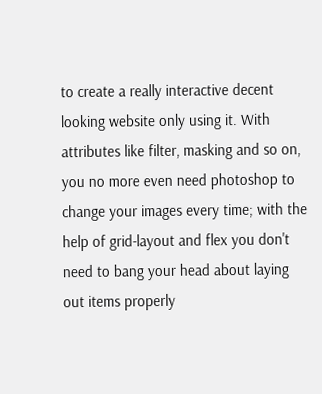to create a really interactive decent looking website only using it. With attributes like filter, masking and so on, you no more even need photoshop to change your images every time; with the help of grid-layout and flex you don't need to bang your head about laying out items properly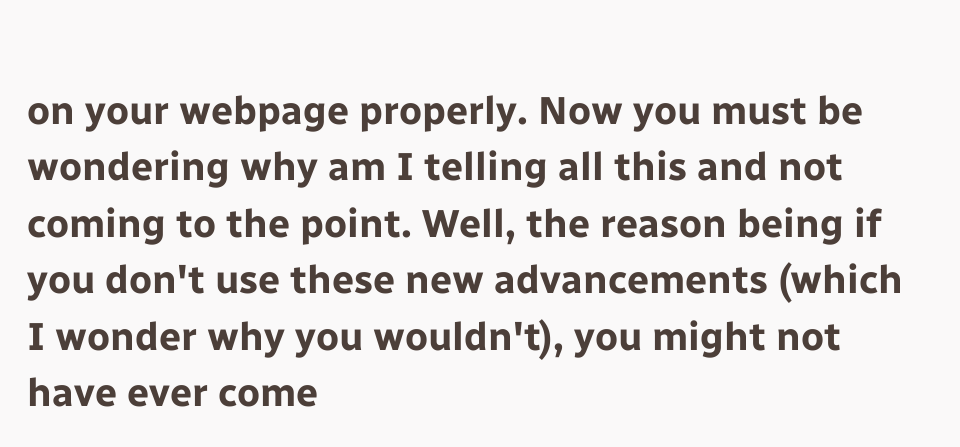on your webpage properly. Now you must be wondering why am I telling all this and not coming to the point. Well, the reason being if you don't use these new advancements (which I wonder why you wouldn't), you might not have ever come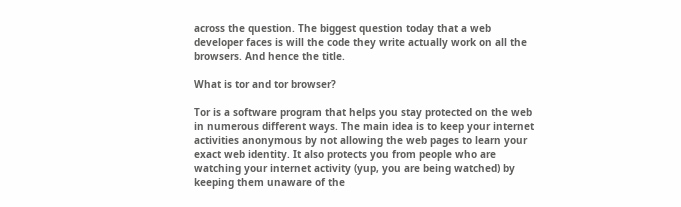across the question. The biggest question today that a web developer faces is will the code they write actually work on all the browsers. And hence the title.

What is tor and tor browser?

Tor is a software program that helps you stay protected on the web in numerous different ways. The main idea is to keep your internet activities anonymous by not allowing the web pages to learn your exact web identity. It also protects you from people who are watching your internet activity (yup, you are being watched) by keeping them unaware of the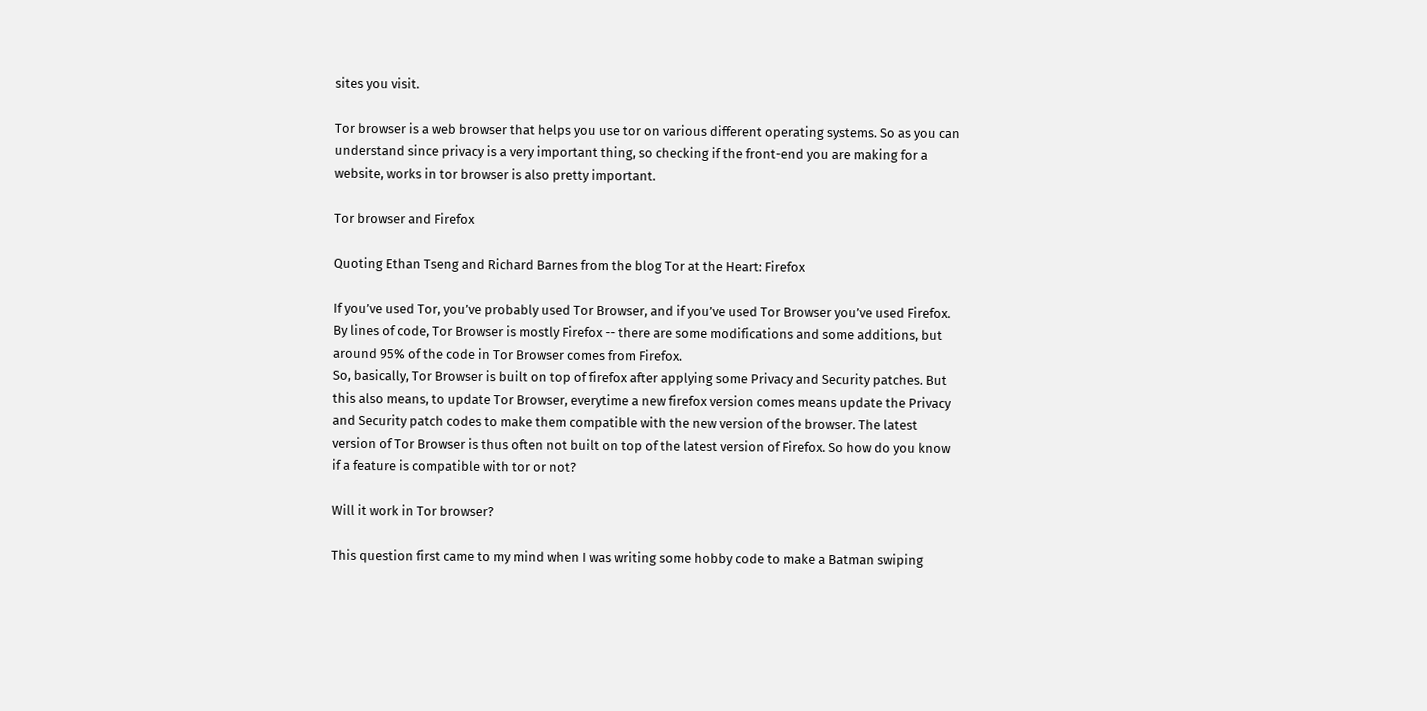sites you visit.

Tor browser is a web browser that helps you use tor on various different operating systems. So as you can understand since privacy is a very important thing, so checking if the front-end you are making for a website, works in tor browser is also pretty important.

Tor browser and Firefox

Quoting Ethan Tseng and Richard Barnes from the blog Tor at the Heart: Firefox

If you’ve used Tor, you’ve probably used Tor Browser, and if you’ve used Tor Browser you’ve used Firefox. By lines of code, Tor Browser is mostly Firefox -- there are some modifications and some additions, but around 95% of the code in Tor Browser comes from Firefox.
So, basically, Tor Browser is built on top of firefox after applying some Privacy and Security patches. But this also means, to update Tor Browser, everytime a new firefox version comes means update the Privacy and Security patch codes to make them compatible with the new version of the browser. The latest version of Tor Browser is thus often not built on top of the latest version of Firefox. So how do you know if a feature is compatible with tor or not?

Will it work in Tor browser?

This question first came to my mind when I was writing some hobby code to make a Batman swiping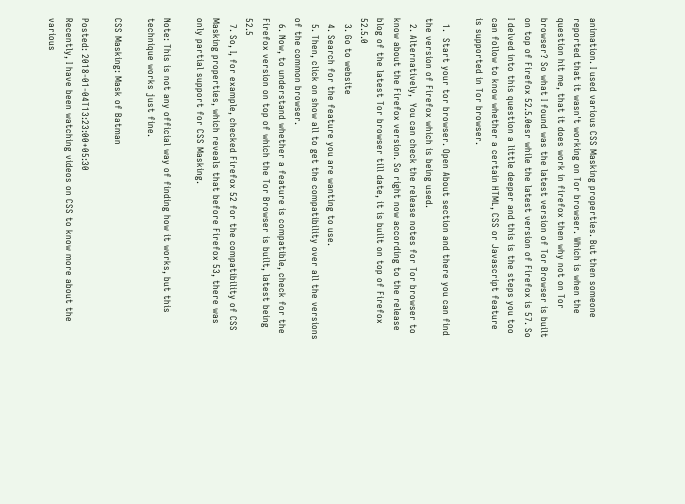animation. I used various CSS Masking properties. But then someone reported that it wasn't working on Tor browser. Which is when the question hit me, that it does work in firefox then why not on Tor browser? So what I found was the latest version of Tor Browser is built on top of Firefox 52.5.0esr while the latest version of Firefox is 57. So I delved into this question a little deeper and this is the steps you too can follow to know whether a certain HTML, CSS or Javascript feature is supported in Tor browser.

  1.  Start your tor browser. Open About section and there you can find the version of Firefox which is being used.
  2. Alternatively,  You can check the release notes for Tor browser to know about the Firefox version. So right now according to the release blog of the latest Tor browser till date, it is built on top of Firefox 52.5.0
  3. Go to website
  4. Search for the feature you are wanting to use.
  5. Then, click on show all to get the compatibility over all the versions of the common browser.
  6. Now, to understand whether a feature is compatible, check for the Firefox version on top of which the Tor Browser is built, latest being 52.5
  7. So, I, for example, checked Firefox 52 for the compatibility of CSS Masking properties, which reveals that before Firefox 53, there was only partial support for CSS Masking.

Note: This is not any official way of finding how it works, but this technique works just fine.

CSS Masking: Mask of Batman

Posted: 2018-01-04T13:23:00+05:30
Recently, I have been watching videos on CSS to know more about the various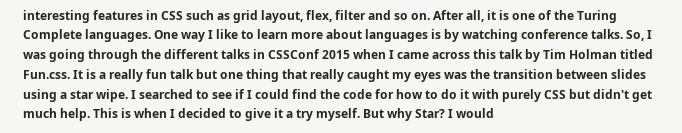interesting features in CSS such as grid layout, flex, filter and so on. After all, it is one of the Turing Complete languages. One way I like to learn more about languages is by watching conference talks. So, I was going through the different talks in CSSConf 2015 when I came across this talk by Tim Holman titled Fun.css. It is a really fun talk but one thing that really caught my eyes was the transition between slides using a star wipe. I searched to see if I could find the code for how to do it with purely CSS but didn't get much help. This is when I decided to give it a try myself. But why Star? I would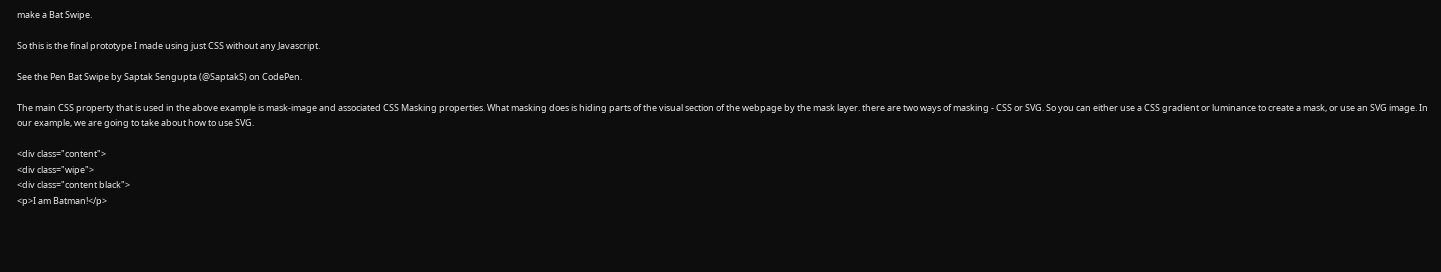make a Bat Swipe.

So this is the final prototype I made using just CSS without any Javascript.

See the Pen Bat Swipe by Saptak Sengupta (@SaptakS) on CodePen.

The main CSS property that is used in the above example is mask-image and associated CSS Masking properties. What masking does is hiding parts of the visual section of the webpage by the mask layer. there are two ways of masking - CSS or SVG. So you can either use a CSS gradient or luminance to create a mask, or use an SVG image. In our example, we are going to take about how to use SVG.

<div class="content">
<div class="wipe">
<div class="content black">
<p>I am Batman!</p>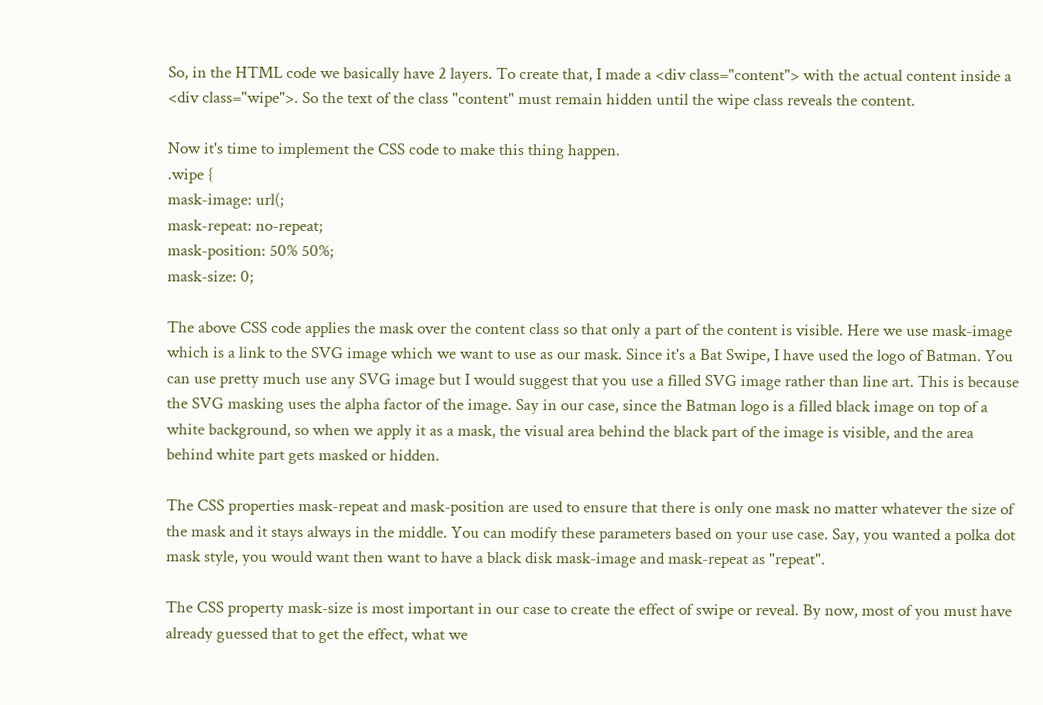So, in the HTML code we basically have 2 layers. To create that, I made a <div class="content"> with the actual content inside a <div class="wipe">. So the text of the class "content" must remain hidden until the wipe class reveals the content.

Now it's time to implement the CSS code to make this thing happen.
.wipe {
mask-image: url(;
mask-repeat: no-repeat;
mask-position: 50% 50%;
mask-size: 0;

The above CSS code applies the mask over the content class so that only a part of the content is visible. Here we use mask-image which is a link to the SVG image which we want to use as our mask. Since it's a Bat Swipe, I have used the logo of Batman. You can use pretty much use any SVG image but I would suggest that you use a filled SVG image rather than line art. This is because the SVG masking uses the alpha factor of the image. Say in our case, since the Batman logo is a filled black image on top of a white background, so when we apply it as a mask, the visual area behind the black part of the image is visible, and the area behind white part gets masked or hidden.

The CSS properties mask-repeat and mask-position are used to ensure that there is only one mask no matter whatever the size of the mask and it stays always in the middle. You can modify these parameters based on your use case. Say, you wanted a polka dot mask style, you would want then want to have a black disk mask-image and mask-repeat as "repeat".

The CSS property mask-size is most important in our case to create the effect of swipe or reveal. By now, most of you must have already guessed that to get the effect, what we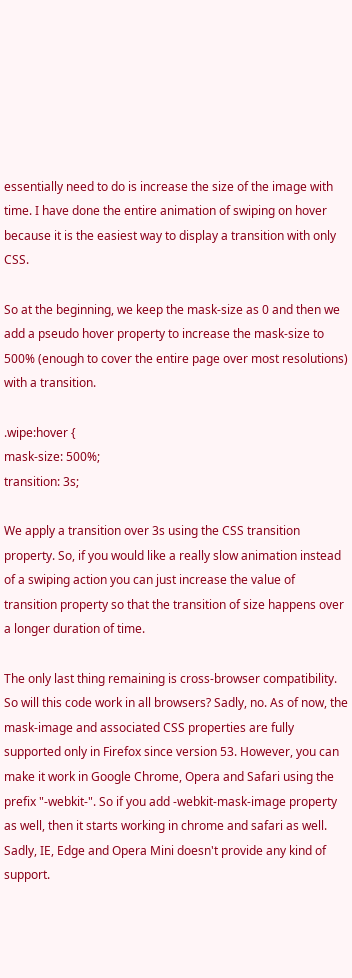essentially need to do is increase the size of the image with time. I have done the entire animation of swiping on hover because it is the easiest way to display a transition with only CSS.

So at the beginning, we keep the mask-size as 0 and then we add a pseudo hover property to increase the mask-size to 500% (enough to cover the entire page over most resolutions) with a transition.

.wipe:hover {
mask-size: 500%;
transition: 3s;

We apply a transition over 3s using the CSS transition property. So, if you would like a really slow animation instead of a swiping action you can just increase the value of transition property so that the transition of size happens over a longer duration of time.

The only last thing remaining is cross-browser compatibility. So will this code work in all browsers? Sadly, no. As of now, the mask-image and associated CSS properties are fully supported only in Firefox since version 53. However, you can make it work in Google Chrome, Opera and Safari using the prefix "-webkit-". So if you add -webkit-mask-image property as well, then it starts working in chrome and safari as well. Sadly, IE, Edge and Opera Mini doesn't provide any kind of support.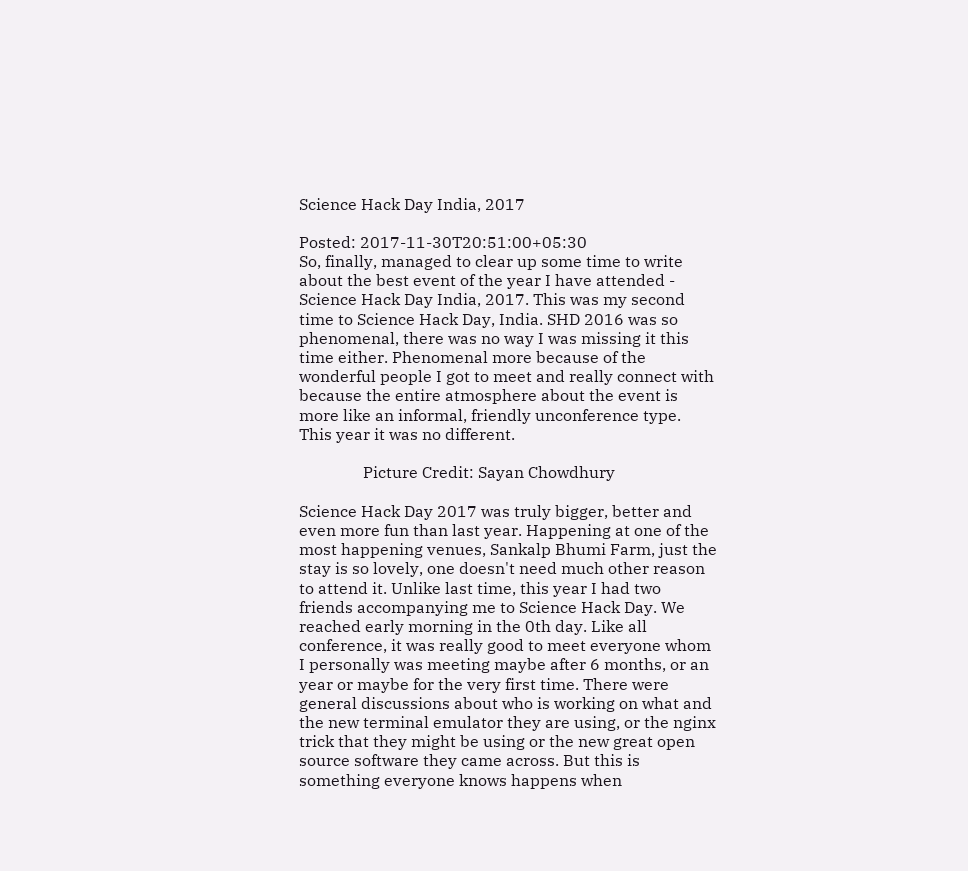Science Hack Day India, 2017

Posted: 2017-11-30T20:51:00+05:30
So, finally, managed to clear up some time to write about the best event of the year I have attended - Science Hack Day India, 2017. This was my second time to Science Hack Day, India. SHD 2016 was so phenomenal, there was no way I was missing it this time either. Phenomenal more because of the wonderful people I got to meet and really connect with because the entire atmosphere about the event is more like an informal, friendly unconference type. This year it was no different.

                Picture Credit: Sayan Chowdhury

Science Hack Day 2017 was truly bigger, better and even more fun than last year. Happening at one of the most happening venues, Sankalp Bhumi Farm, just the stay is so lovely, one doesn't need much other reason to attend it. Unlike last time, this year I had two friends accompanying me to Science Hack Day. We reached early morning in the 0th day. Like all conference, it was really good to meet everyone whom I personally was meeting maybe after 6 months, or an year or maybe for the very first time. There were general discussions about who is working on what and the new terminal emulator they are using, or the nginx trick that they might be using or the new great open source software they came across. But this is something everyone knows happens when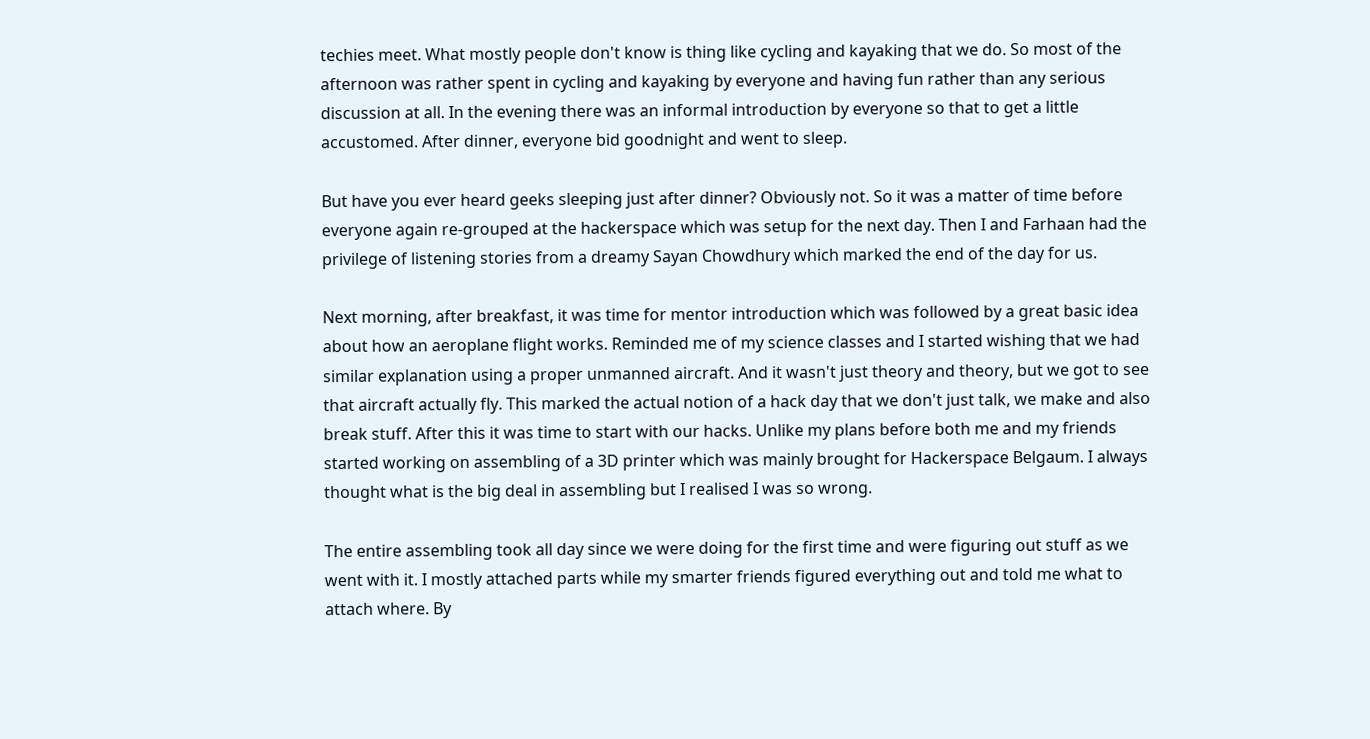techies meet. What mostly people don't know is thing like cycling and kayaking that we do. So most of the afternoon was rather spent in cycling and kayaking by everyone and having fun rather than any serious discussion at all. In the evening there was an informal introduction by everyone so that to get a little accustomed. After dinner, everyone bid goodnight and went to sleep.

But have you ever heard geeks sleeping just after dinner? Obviously not. So it was a matter of time before everyone again re-grouped at the hackerspace which was setup for the next day. Then I and Farhaan had the privilege of listening stories from a dreamy Sayan Chowdhury which marked the end of the day for us.

Next morning, after breakfast, it was time for mentor introduction which was followed by a great basic idea about how an aeroplane flight works. Reminded me of my science classes and I started wishing that we had similar explanation using a proper unmanned aircraft. And it wasn't just theory and theory, but we got to see that aircraft actually fly. This marked the actual notion of a hack day that we don't just talk, we make and also break stuff. After this it was time to start with our hacks. Unlike my plans before both me and my friends started working on assembling of a 3D printer which was mainly brought for Hackerspace Belgaum. I always thought what is the big deal in assembling but I realised I was so wrong.

The entire assembling took all day since we were doing for the first time and were figuring out stuff as we went with it. I mostly attached parts while my smarter friends figured everything out and told me what to attach where. By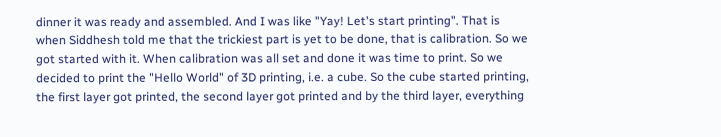dinner it was ready and assembled. And I was like "Yay! Let's start printing". That is when Siddhesh told me that the trickiest part is yet to be done, that is calibration. So we got started with it. When calibration was all set and done it was time to print. So we decided to print the "Hello World" of 3D printing, i.e. a cube. So the cube started printing, the first layer got printed, the second layer got printed and by the third layer, everything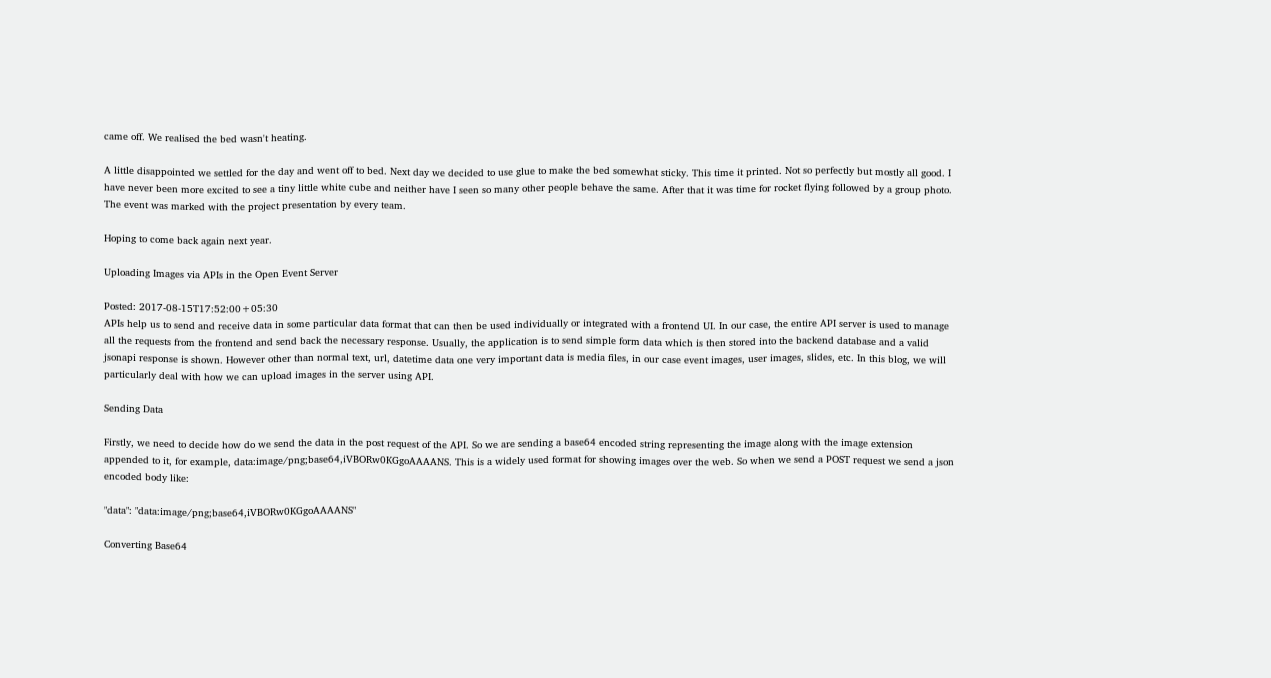came off. We realised the bed wasn't heating.

A little disappointed we settled for the day and went off to bed. Next day we decided to use glue to make the bed somewhat sticky. This time it printed. Not so perfectly but mostly all good. I have never been more excited to see a tiny little white cube and neither have I seen so many other people behave the same. After that it was time for rocket flying followed by a group photo. The event was marked with the project presentation by every team.

Hoping to come back again next year.

Uploading Images via APIs in the Open Event Server

Posted: 2017-08-15T17:52:00+05:30
APIs help us to send and receive data in some particular data format that can then be used individually or integrated with a frontend UI. In our case, the entire API server is used to manage all the requests from the frontend and send back the necessary response. Usually, the application is to send simple form data which is then stored into the backend database and a valid jsonapi response is shown. However other than normal text, url, datetime data one very important data is media files, in our case event images, user images, slides, etc. In this blog, we will particularly deal with how we can upload images in the server using API.

Sending Data

Firstly, we need to decide how do we send the data in the post request of the API. So we are sending a base64 encoded string representing the image along with the image extension appended to it, for example, data:image/png;base64,iVBORw0KGgoAAAANS. This is a widely used format for showing images over the web. So when we send a POST request we send a json encoded body like:

"data": "data:image/png;base64,iVBORw0KGgoAAAANS"

Converting Base64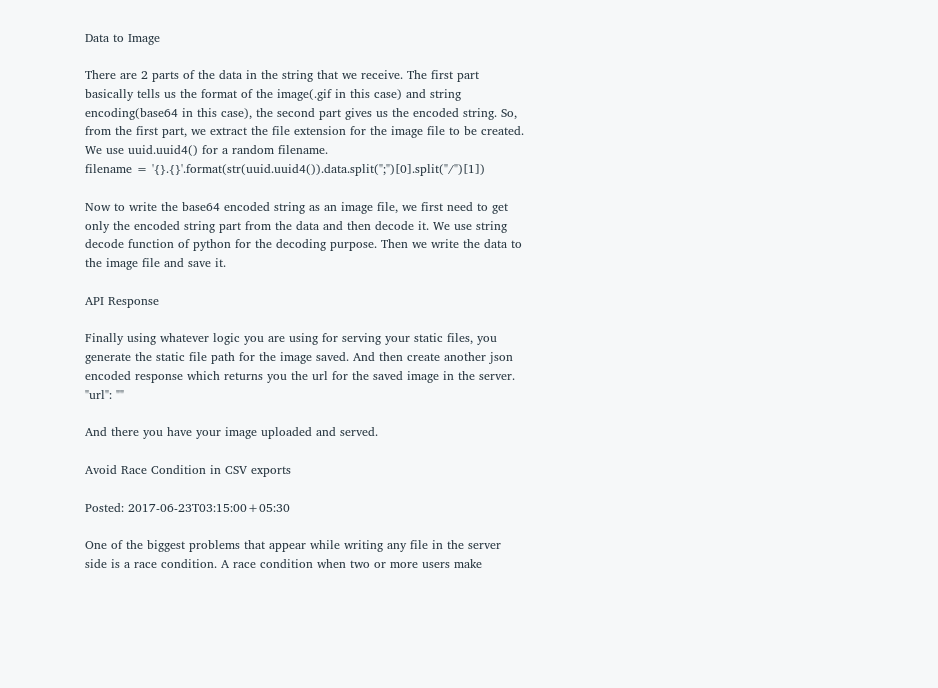Data to Image

There are 2 parts of the data in the string that we receive. The first part basically tells us the format of the image(.gif in this case) and string encoding(base64 in this case), the second part gives us the encoded string. So, from the first part, we extract the file extension for the image file to be created. We use uuid.uuid4() for a random filename.
filename = '{}.{}'.format(str(uuid.uuid4()).data.split(";")[0].split("/")[1])

Now to write the base64 encoded string as an image file, we first need to get only the encoded string part from the data and then decode it. We use string decode function of python for the decoding purpose. Then we write the data to the image file and save it.

API Response

Finally using whatever logic you are using for serving your static files, you generate the static file path for the image saved. And then create another json encoded response which returns you the url for the saved image in the server.
"url": ""

And there you have your image uploaded and served.

Avoid Race Condition in CSV exports

Posted: 2017-06-23T03:15:00+05:30

One of the biggest problems that appear while writing any file in the server side is a race condition. A race condition when two or more users make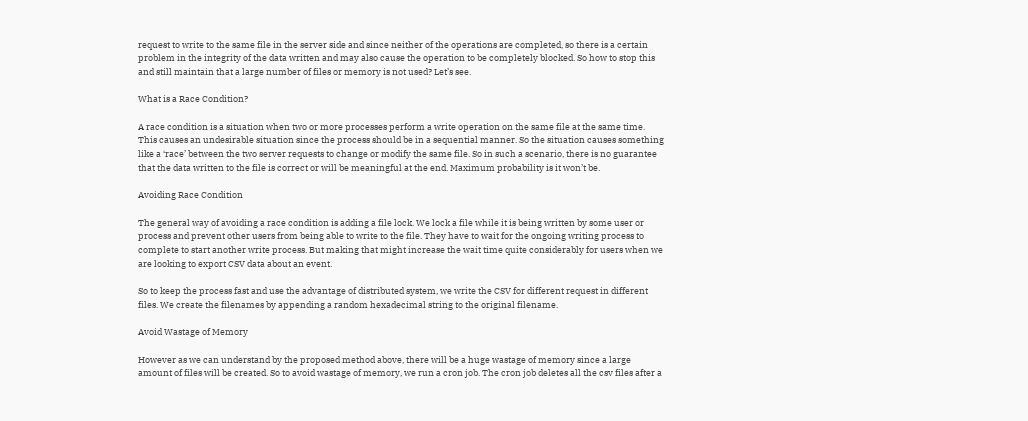request to write to the same file in the server side and since neither of the operations are completed, so there is a certain problem in the integrity of the data written and may also cause the operation to be completely blocked. So how to stop this and still maintain that a large number of files or memory is not used? Let’s see.

What is a Race Condition?

A race condition is a situation when two or more processes perform a write operation on the same file at the same time. This causes an undesirable situation since the process should be in a sequential manner. So the situation causes something like a ‘race’ between the two server requests to change or modify the same file. So in such a scenario, there is no guarantee that the data written to the file is correct or will be meaningful at the end. Maximum probability is it won’t be.

Avoiding Race Condition

The general way of avoiding a race condition is adding a file lock. We lock a file while it is being written by some user or process and prevent other users from being able to write to the file. They have to wait for the ongoing writing process to complete to start another write process. But making that might increase the wait time quite considerably for users when we are looking to export CSV data about an event.

So to keep the process fast and use the advantage of distributed system, we write the CSV for different request in different files. We create the filenames by appending a random hexadecimal string to the original filename.

Avoid Wastage of Memory

However as we can understand by the proposed method above, there will be a huge wastage of memory since a large amount of files will be created. So to avoid wastage of memory, we run a cron job. The cron job deletes all the csv files after a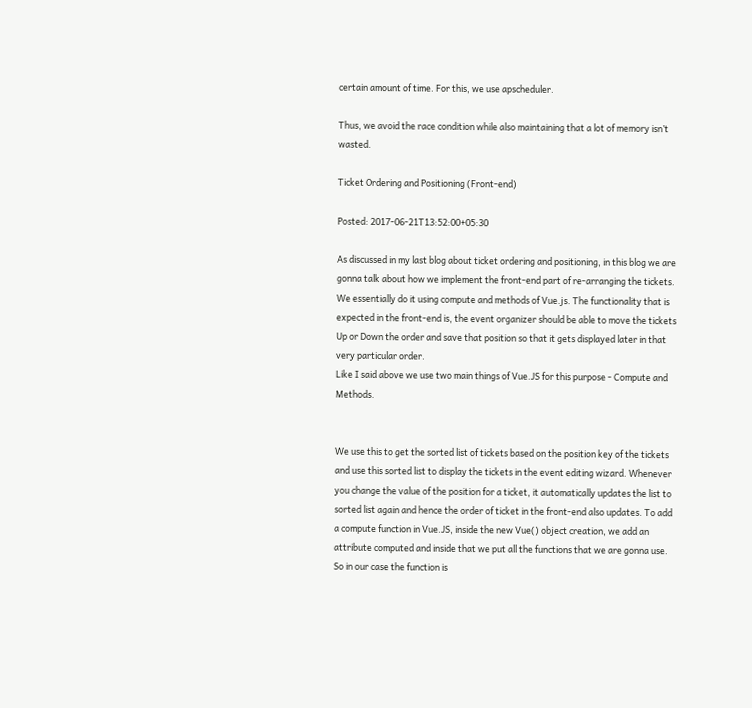certain amount of time. For this, we use apscheduler.

Thus, we avoid the race condition while also maintaining that a lot of memory isn’t wasted.

Ticket Ordering and Positioning (Front-end)

Posted: 2017-06-21T13:52:00+05:30

As discussed in my last blog about ticket ordering and positioning, in this blog we are gonna talk about how we implement the front-end part of re-arranging the tickets. We essentially do it using compute and methods of Vue.js. The functionality that is expected in the front-end is, the event organizer should be able to move the tickets Up or Down the order and save that position so that it gets displayed later in that very particular order.
Like I said above we use two main things of Vue.JS for this purpose - Compute and Methods.


We use this to get the sorted list of tickets based on the position key of the tickets and use this sorted list to display the tickets in the event editing wizard. Whenever you change the value of the position for a ticket, it automatically updates the list to sorted list again and hence the order of ticket in the front-end also updates. To add a compute function in Vue.JS, inside the new Vue() object creation, we add an attribute computed and inside that we put all the functions that we are gonna use. So in our case the function is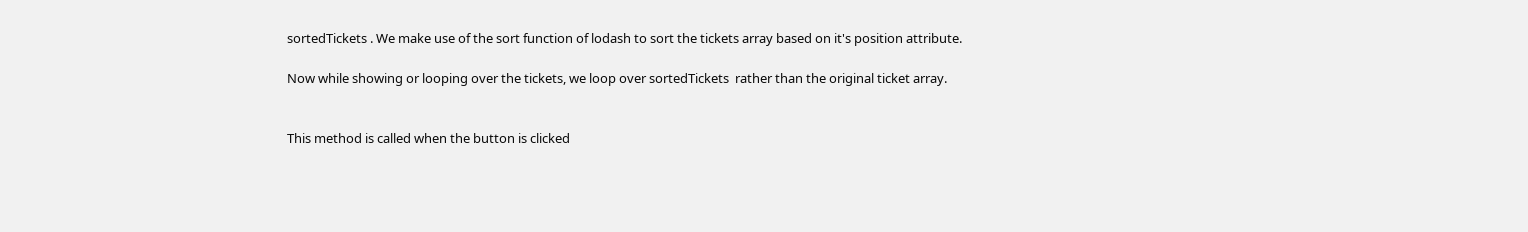sortedTickets . We make use of the sort function of lodash to sort the tickets array based on it's position attribute.

Now while showing or looping over the tickets, we loop over sortedTickets  rather than the original ticket array.


This method is called when the button is clicked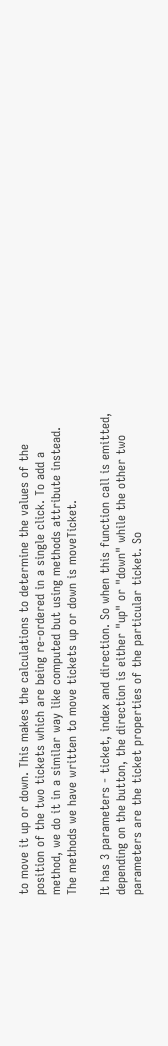to move it up or down. This makes the calculations to determine the values of the position of the two tickets which are being re-ordered in a single click. To add a method, we do it in a similar way like computed but using methods attribute instead. The methods we have written to move tickets up or down is moveTicket.

It has 3 parameters - ticket, index and direction. So when this function call is emitted, depending on the button, the direction is either "up" or "down" while the other two parameters are the ticket properties of the particular ticket. So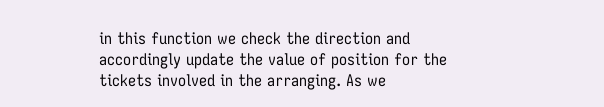in this function we check the direction and accordingly update the value of position for the tickets involved in the arranging. As we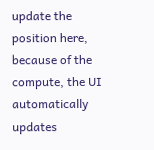update the position here, because of the compute, the UI automatically updates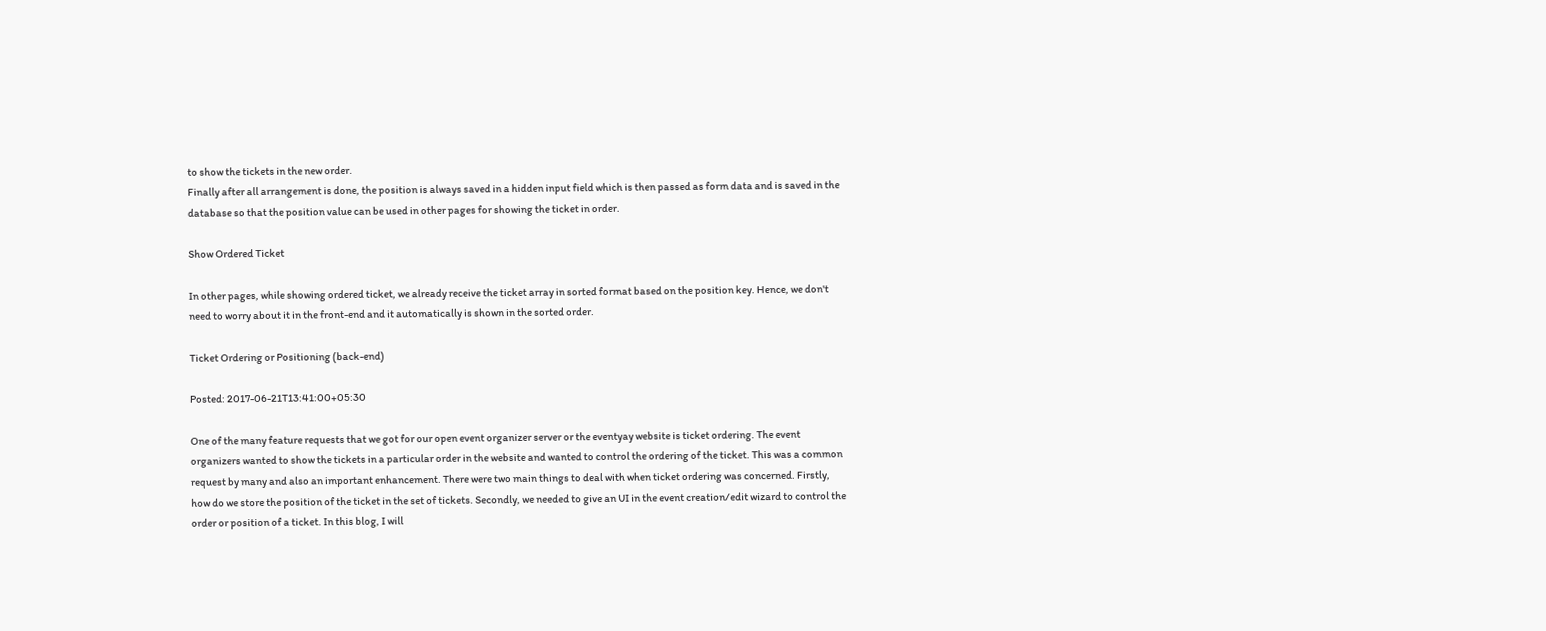to show the tickets in the new order.
Finally after all arrangement is done, the position is always saved in a hidden input field which is then passed as form data and is saved in the database so that the position value can be used in other pages for showing the ticket in order.

Show Ordered Ticket

In other pages, while showing ordered ticket, we already receive the ticket array in sorted format based on the position key. Hence, we don't need to worry about it in the front-end and it automatically is shown in the sorted order.

Ticket Ordering or Positioning (back-end)

Posted: 2017-06-21T13:41:00+05:30

One of the many feature requests that we got for our open event organizer server or the eventyay website is ticket ordering. The event organizers wanted to show the tickets in a particular order in the website and wanted to control the ordering of the ticket. This was a common request by many and also an important enhancement. There were two main things to deal with when ticket ordering was concerned. Firstly, how do we store the position of the ticket in the set of tickets. Secondly, we needed to give an UI in the event creation/edit wizard to control the order or position of a ticket. In this blog, I will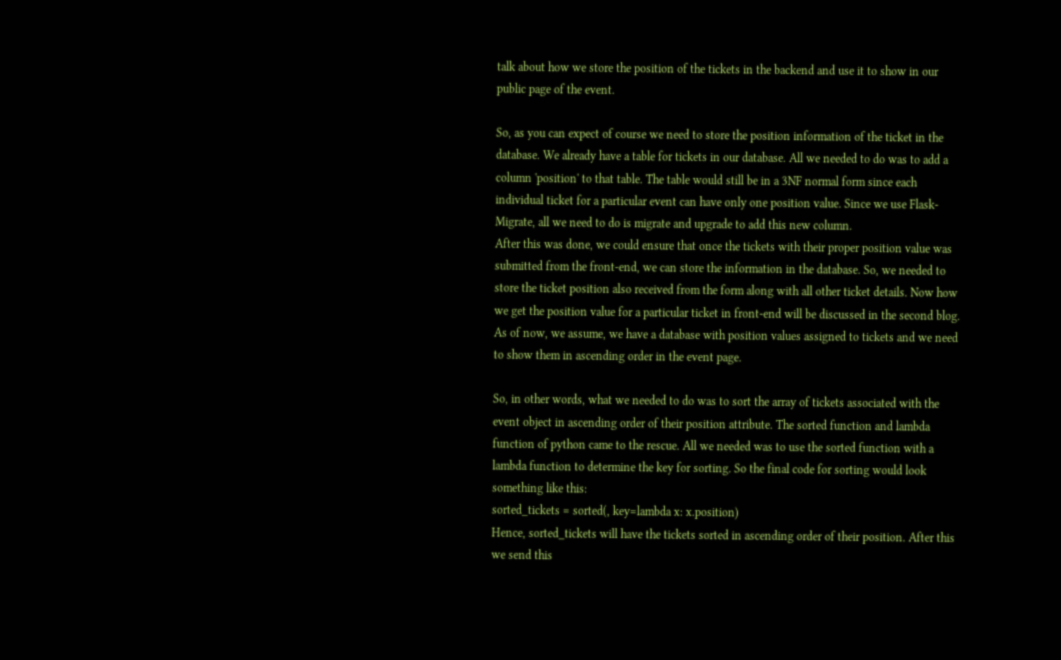talk about how we store the position of the tickets in the backend and use it to show in our public page of the event.

So, as you can expect of course we need to store the position information of the ticket in the database. We already have a table for tickets in our database. All we needed to do was to add a column 'position' to that table. The table would still be in a 3NF normal form since each individual ticket for a particular event can have only one position value. Since we use Flask-Migrate, all we need to do is migrate and upgrade to add this new column.
After this was done, we could ensure that once the tickets with their proper position value was submitted from the front-end, we can store the information in the database. So, we needed to store the ticket position also received from the form along with all other ticket details. Now how we get the position value for a particular ticket in front-end will be discussed in the second blog. As of now, we assume, we have a database with position values assigned to tickets and we need to show them in ascending order in the event page.

So, in other words, what we needed to do was to sort the array of tickets associated with the event object in ascending order of their position attribute. The sorted function and lambda function of python came to the rescue. All we needed was to use the sorted function with a lambda function to determine the key for sorting. So the final code for sorting would look something like this:
sorted_tickets = sorted(, key=lambda x: x.position)
Hence, sorted_tickets will have the tickets sorted in ascending order of their position. After this we send this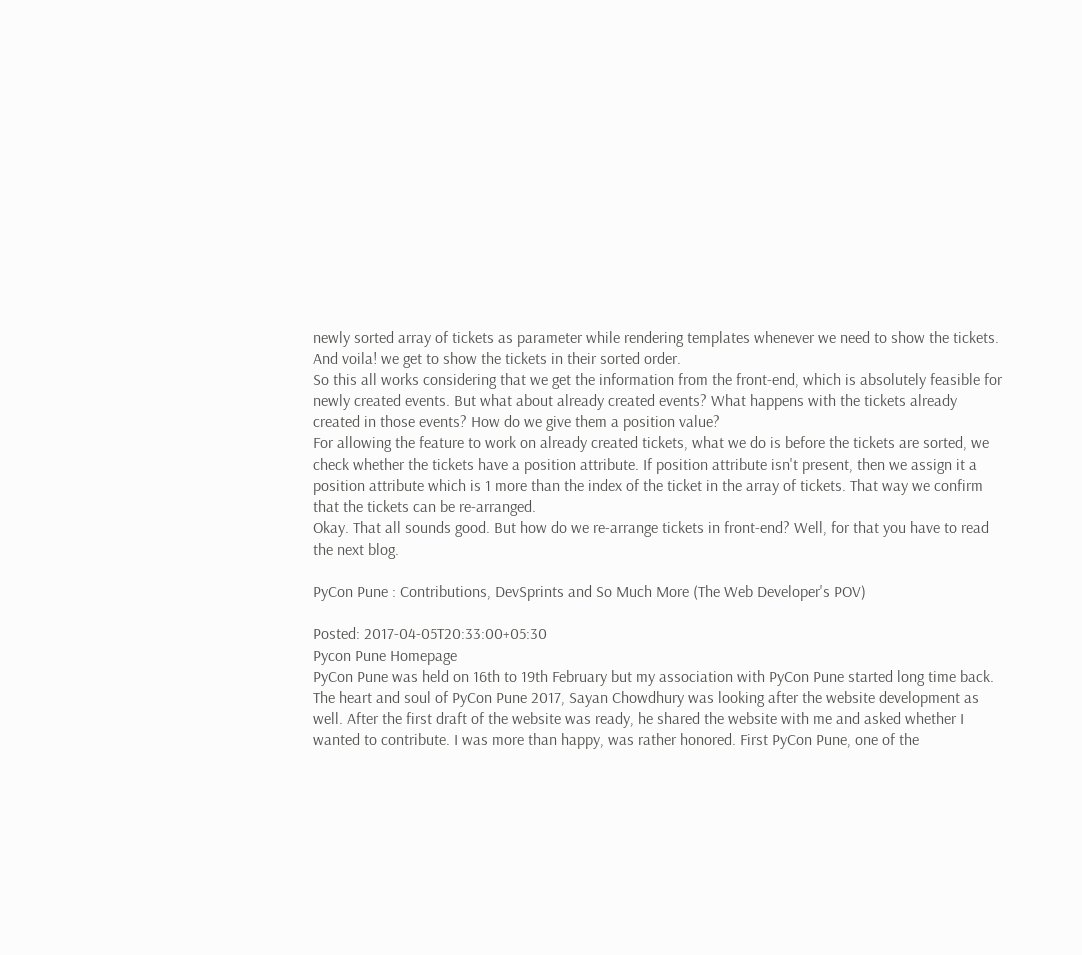newly sorted array of tickets as parameter while rendering templates whenever we need to show the tickets. And voila! we get to show the tickets in their sorted order.
So this all works considering that we get the information from the front-end, which is absolutely feasible for newly created events. But what about already created events? What happens with the tickets already created in those events? How do we give them a position value?
For allowing the feature to work on already created tickets, what we do is before the tickets are sorted, we check whether the tickets have a position attribute. If position attribute isn't present, then we assign it a position attribute which is 1 more than the index of the ticket in the array of tickets. That way we confirm that the tickets can be re-arranged.
Okay. That all sounds good. But how do we re-arrange tickets in front-end? Well, for that you have to read the next blog.

PyCon Pune : Contributions, DevSprints and So Much More (The Web Developer's POV)

Posted: 2017-04-05T20:33:00+05:30
Pycon Pune Homepage
PyCon Pune was held on 16th to 19th February but my association with PyCon Pune started long time back. The heart and soul of PyCon Pune 2017, Sayan Chowdhury was looking after the website development as well. After the first draft of the website was ready, he shared the website with me and asked whether I wanted to contribute. I was more than happy, was rather honored. First PyCon Pune, one of the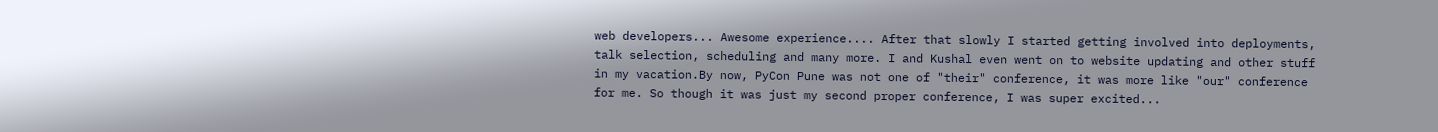web developers... Awesome experience.... After that slowly I started getting involved into deployments,  talk selection, scheduling and many more. I and Kushal even went on to website updating and other stuff in my vacation.By now, PyCon Pune was not one of "their" conference, it was more like "our" conference for me. So though it was just my second proper conference, I was super excited...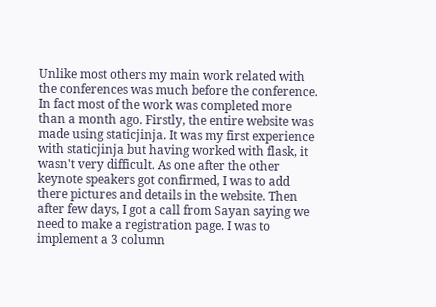Unlike most others my main work related with the conferences was much before the conference. In fact most of the work was completed more than a month ago. Firstly, the entire website was made using staticjinja. It was my first experience with staticjinja but having worked with flask, it wasn't very difficult. As one after the other keynote speakers got confirmed, I was to add there pictures and details in the website. Then after few days, I got a call from Sayan saying we need to make a registration page. I was to implement a 3 column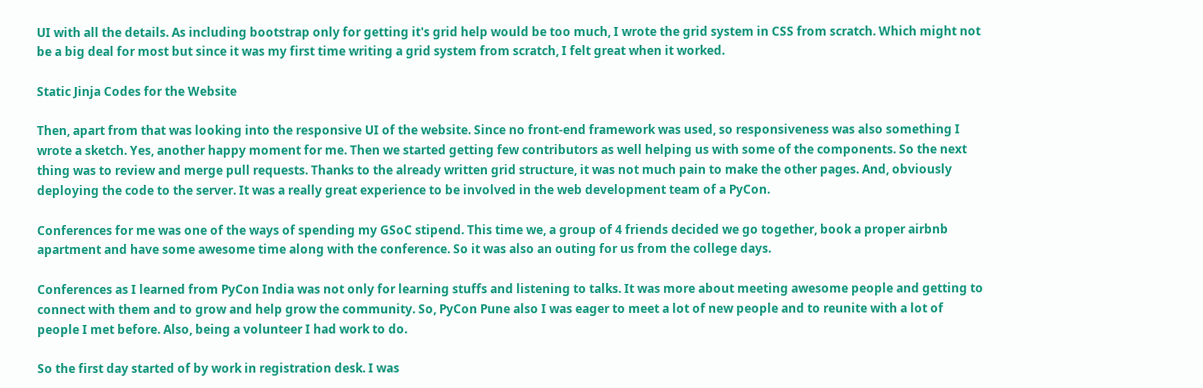UI with all the details. As including bootstrap only for getting it's grid help would be too much, I wrote the grid system in CSS from scratch. Which might not be a big deal for most but since it was my first time writing a grid system from scratch, I felt great when it worked.

Static Jinja Codes for the Website

Then, apart from that was looking into the responsive UI of the website. Since no front-end framework was used, so responsiveness was also something I wrote a sketch. Yes, another happy moment for me. Then we started getting few contributors as well helping us with some of the components. So the next thing was to review and merge pull requests. Thanks to the already written grid structure, it was not much pain to make the other pages. And, obviously deploying the code to the server. It was a really great experience to be involved in the web development team of a PyCon.

Conferences for me was one of the ways of spending my GSoC stipend. This time we, a group of 4 friends decided we go together, book a proper airbnb apartment and have some awesome time along with the conference. So it was also an outing for us from the college days.

Conferences as I learned from PyCon India was not only for learning stuffs and listening to talks. It was more about meeting awesome people and getting to connect with them and to grow and help grow the community. So, PyCon Pune also I was eager to meet a lot of new people and to reunite with a lot of people I met before. Also, being a volunteer I had work to do.

So the first day started of by work in registration desk. I was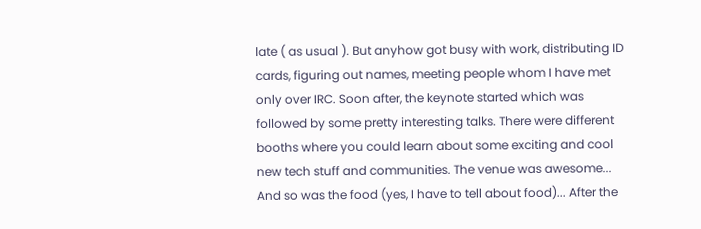late ( as usual ). But anyhow got busy with work, distributing ID cards, figuring out names, meeting people whom I have met only over IRC. Soon after, the keynote started which was followed by some pretty interesting talks. There were different booths where you could learn about some exciting and cool new tech stuff and communities. The venue was awesome... And so was the food (yes, I have to tell about food)... After the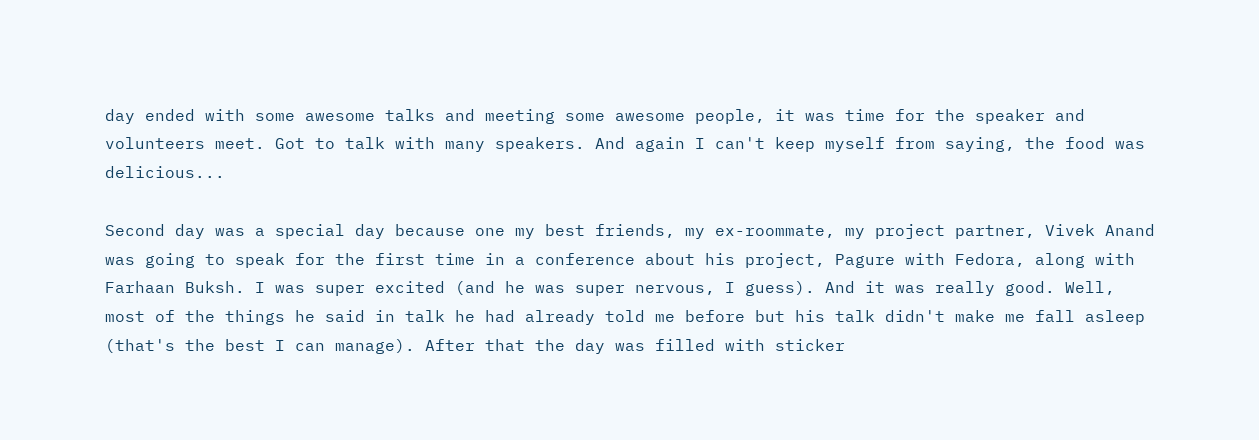day ended with some awesome talks and meeting some awesome people, it was time for the speaker and volunteers meet. Got to talk with many speakers. And again I can't keep myself from saying, the food was delicious...

Second day was a special day because one my best friends, my ex-roommate, my project partner, Vivek Anand was going to speak for the first time in a conference about his project, Pagure with Fedora, along with Farhaan Buksh. I was super excited (and he was super nervous, I guess). And it was really good. Well, most of the things he said in talk he had already told me before but his talk didn't make me fall asleep (that's the best I can manage). After that the day was filled with sticker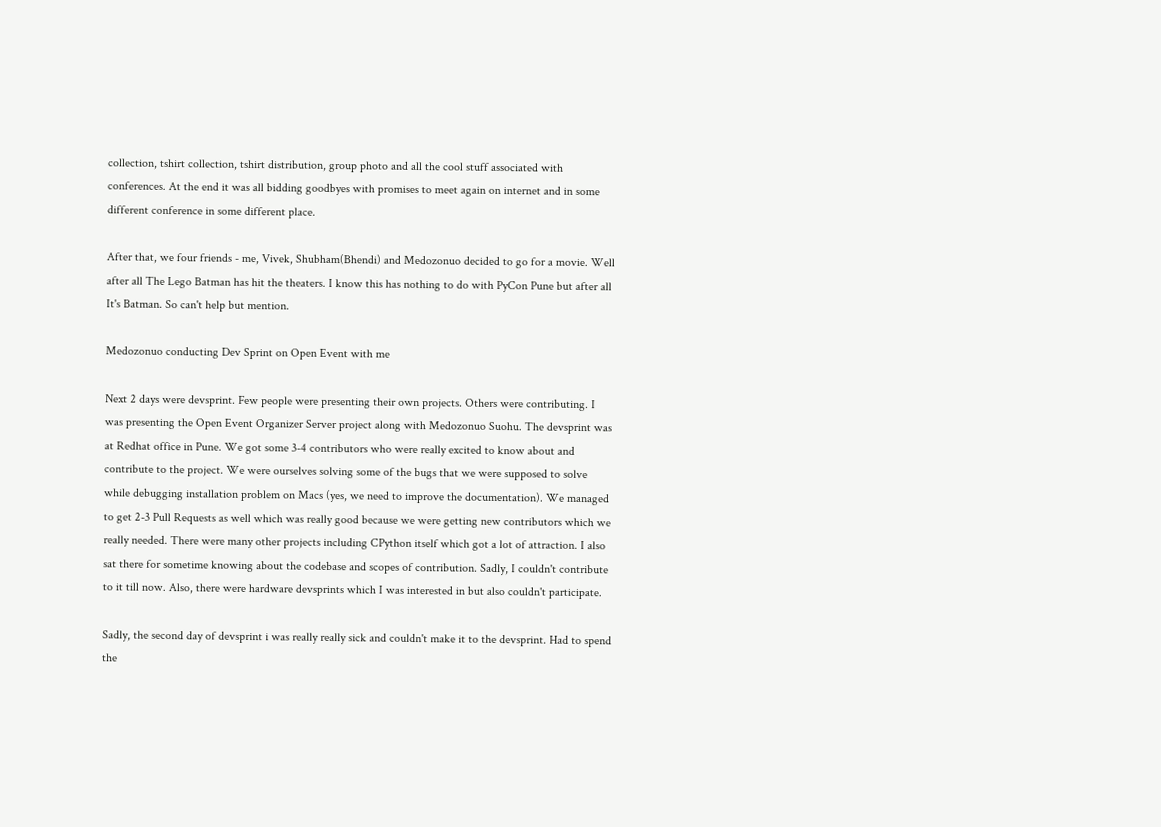collection, tshirt collection, tshirt distribution, group photo and all the cool stuff associated with conferences. At the end it was all bidding goodbyes with promises to meet again on internet and in some different conference in some different place.

After that, we four friends - me, Vivek, Shubham(Bhendi) and Medozonuo decided to go for a movie. Well after all The Lego Batman has hit the theaters. I know this has nothing to do with PyCon Pune but after all It's Batman. So can't help but mention.

Medozonuo conducting Dev Sprint on Open Event with me

Next 2 days were devsprint. Few people were presenting their own projects. Others were contributing. I was presenting the Open Event Organizer Server project along with Medozonuo Suohu. The devsprint was at Redhat office in Pune. We got some 3-4 contributors who were really excited to know about and contribute to the project. We were ourselves solving some of the bugs that we were supposed to solve while debugging installation problem on Macs (yes, we need to improve the documentation). We managed to get 2-3 Pull Requests as well which was really good because we were getting new contributors which we really needed. There were many other projects including CPython itself which got a lot of attraction. I also sat there for sometime knowing about the codebase and scopes of contribution. Sadly, I couldn't contribute to it till now. Also, there were hardware devsprints which I was interested in but also couldn't participate.

Sadly, the second day of devsprint i was really really sick and couldn't make it to the devsprint. Had to spend the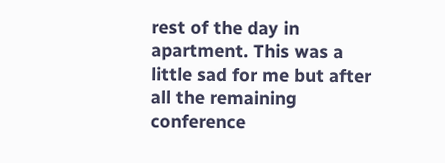rest of the day in apartment. This was a little sad for me but after all the remaining conference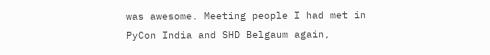was awesome. Meeting people I had met in PyCon India and SHD Belgaum again,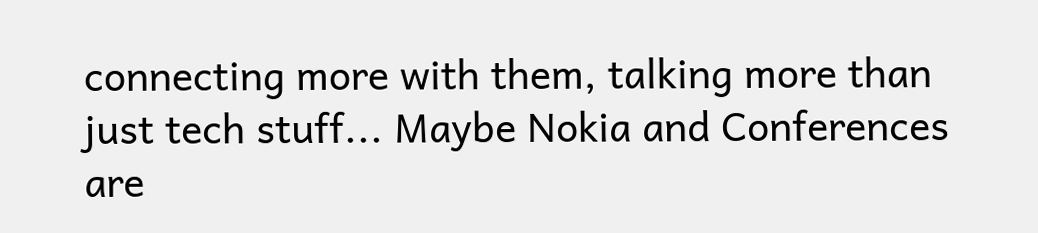connecting more with them, talking more than just tech stuff... Maybe Nokia and Conferences are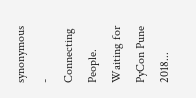synonymous - Connecting People. Waiting for PyCon Pune 2018...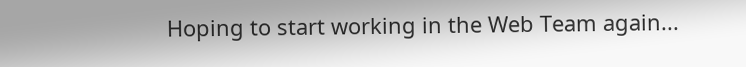Hoping to start working in the Web Team again...